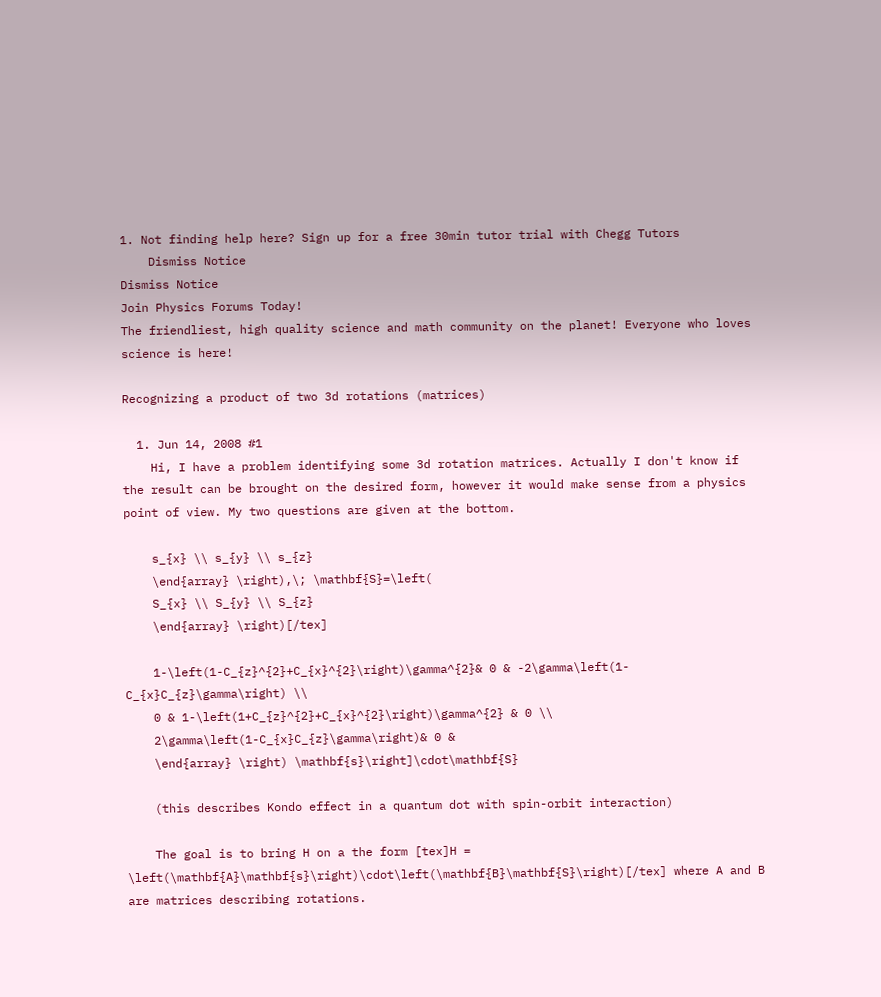1. Not finding help here? Sign up for a free 30min tutor trial with Chegg Tutors
    Dismiss Notice
Dismiss Notice
Join Physics Forums Today!
The friendliest, high quality science and math community on the planet! Everyone who loves science is here!

Recognizing a product of two 3d rotations (matrices)

  1. Jun 14, 2008 #1
    Hi, I have a problem identifying some 3d rotation matrices. Actually I don't know if the result can be brought on the desired form, however it would make sense from a physics point of view. My two questions are given at the bottom.

    s_{x} \\ s_{y} \\ s_{z}
    \end{array} \right),\; \mathbf{S}=\left(
    S_{x} \\ S_{y} \\ S_{z}
    \end{array} \right)[/tex]

    1-\left(1-C_{z}^{2}+C_{x}^{2}\right)\gamma^{2}& 0 & -2\gamma\left(1-C_{x}C_{z}\gamma\right) \\
    0 & 1-\left(1+C_{z}^{2}+C_{x}^{2}\right)\gamma^{2} & 0 \\
    2\gamma\left(1-C_{x}C_{z}\gamma\right)& 0 &
    \end{array} \right) \mathbf{s}\right]\cdot\mathbf{S}

    (this describes Kondo effect in a quantum dot with spin-orbit interaction)

    The goal is to bring H on a the form [tex]H = \left(\mathbf{A}\mathbf{s}\right)\cdot\left(\mathbf{B}\mathbf{S}\right)[/tex] where A and B are matrices describing rotations.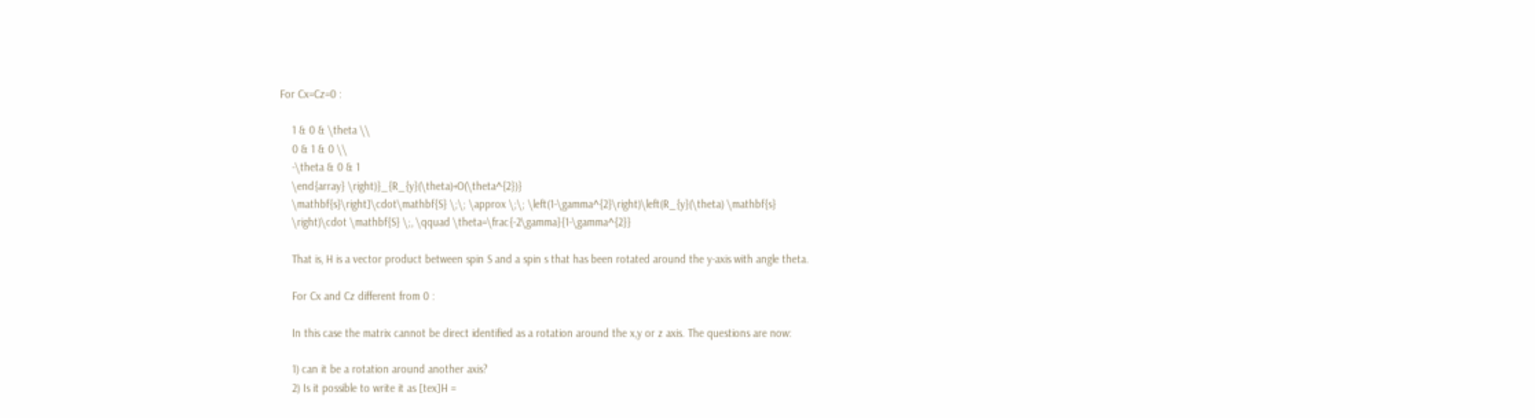For Cx=Cz=0 :

    1 & 0 & \theta \\
    0 & 1 & 0 \\
    -\theta & 0 & 1
    \end{array} \right)}_{R_{y}(\theta)+O(\theta^{2})}
    \mathbf{s}\right]\cdot\mathbf{S} \;\; \approx \;\; \left(1-\gamma^{2}\right)\left(R_{y}(\theta) \mathbf{s}
    \right)\cdot \mathbf{S} \;, \qquad \theta=\frac{-2\gamma}{1-\gamma^{2}}

    That is, H is a vector product between spin S and a spin s that has been rotated around the y-axis with angle theta.

    For Cx and Cz different from 0 :

    In this case the matrix cannot be direct identified as a rotation around the x,y or z axis. The questions are now:

    1) can it be a rotation around another axis?
    2) Is it possible to write it as [tex]H =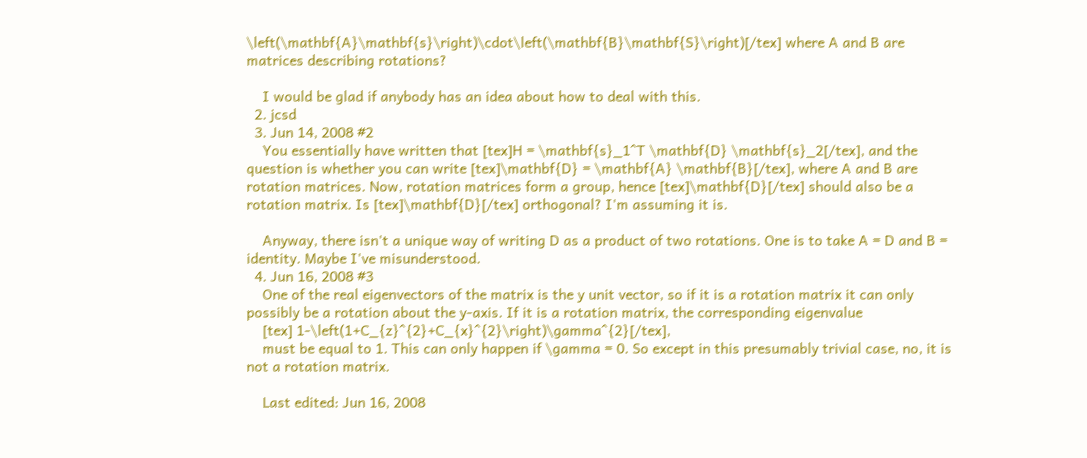\left(\mathbf{A}\mathbf{s}\right)\cdot\left(\mathbf{B}\mathbf{S}\right)[/tex] where A and B are matrices describing rotations?

    I would be glad if anybody has an idea about how to deal with this.
  2. jcsd
  3. Jun 14, 2008 #2
    You essentially have written that [tex]H = \mathbf{s}_1^T \mathbf{D} \mathbf{s}_2[/tex], and the question is whether you can write [tex]\mathbf{D} = \mathbf{A} \mathbf{B}[/tex], where A and B are rotation matrices. Now, rotation matrices form a group, hence [tex]\mathbf{D}[/tex] should also be a rotation matrix. Is [tex]\mathbf{D}[/tex] orthogonal? I'm assuming it is.

    Anyway, there isn't a unique way of writing D as a product of two rotations. One is to take A = D and B = identity. Maybe I've misunderstood.
  4. Jun 16, 2008 #3
    One of the real eigenvectors of the matrix is the y unit vector, so if it is a rotation matrix it can only possibly be a rotation about the y-axis. If it is a rotation matrix, the corresponding eigenvalue
    [tex] 1-\left(1+C_{z}^{2}+C_{x}^{2}\right)\gamma^{2}[/tex],
    must be equal to 1. This can only happen if \gamma = 0. So except in this presumably trivial case, no, it is not a rotation matrix.

    Last edited: Jun 16, 2008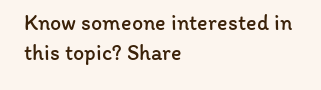Know someone interested in this topic? Share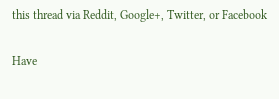this thread via Reddit, Google+, Twitter, or Facebook

Have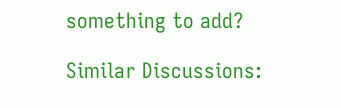something to add?

Similar Discussions: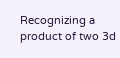Recognizing a product of two 3d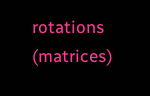rotations (matrices)